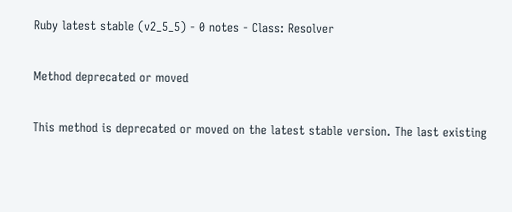Ruby latest stable (v2_5_5) - 0 notes - Class: Resolver

Method deprecated or moved

This method is deprecated or moved on the latest stable version. The last existing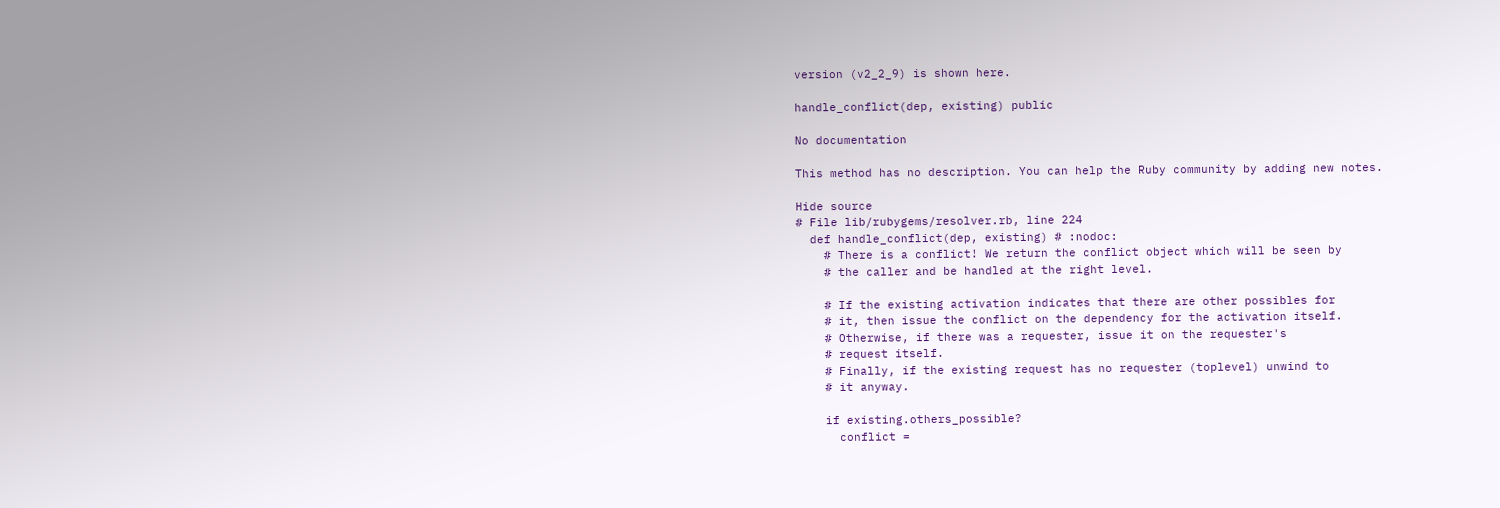version (v2_2_9) is shown here.

handle_conflict(dep, existing) public

No documentation

This method has no description. You can help the Ruby community by adding new notes.

Hide source
# File lib/rubygems/resolver.rb, line 224
  def handle_conflict(dep, existing) # :nodoc:
    # There is a conflict! We return the conflict object which will be seen by
    # the caller and be handled at the right level.

    # If the existing activation indicates that there are other possibles for
    # it, then issue the conflict on the dependency for the activation itself.
    # Otherwise, if there was a requester, issue it on the requester's
    # request itself.
    # Finally, if the existing request has no requester (toplevel) unwind to
    # it anyway.

    if existing.others_possible?
      conflict =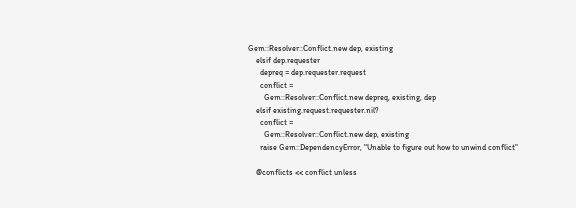Gem::Resolver::Conflict.new dep, existing
    elsif dep.requester
      depreq = dep.requester.request
      conflict =
        Gem::Resolver::Conflict.new depreq, existing, dep
    elsif existing.request.requester.nil?
      conflict =
        Gem::Resolver::Conflict.new dep, existing
      raise Gem::DependencyError, "Unable to figure out how to unwind conflict"

    @conflicts << conflict unless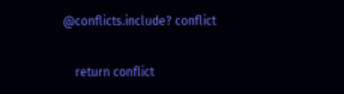@conflicts.include? conflict

    return conflict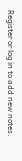Register or log in to add new notes.